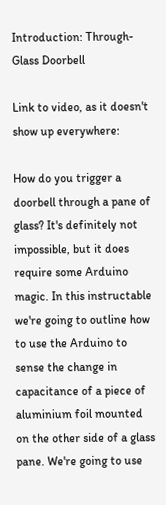Introduction: Through-Glass Doorbell

Link to video, as it doesn't show up everywhere:

How do you trigger a doorbell through a pane of glass? It's definitely not impossible, but it does require some Arduino magic. In this instructable we're going to outline how to use the Arduino to sense the change in capacitance of a piece of aluminium foil mounted on the other side of a glass pane. We're going to use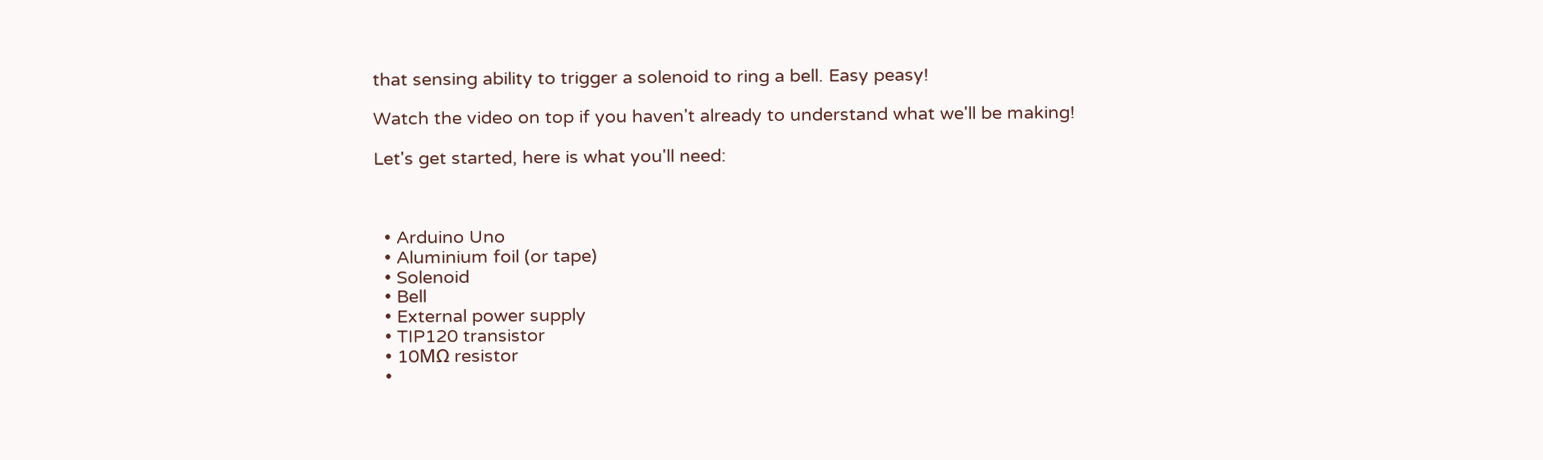that sensing ability to trigger a solenoid to ring a bell. Easy peasy!

Watch the video on top if you haven't already to understand what we'll be making!

Let's get started, here is what you'll need:



  • Arduino Uno
  • Aluminium foil (or tape)
  • Solenoid
  • Bell
  • External power supply
  • TIP120 transistor
  • 10MΩ resistor
  •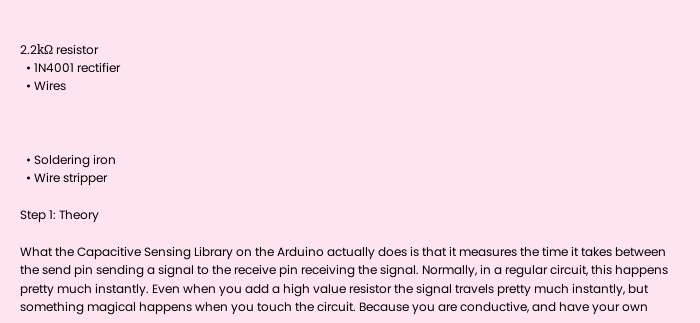2.2kΩ resistor
  • 1N4001 rectifier
  • Wires



  • Soldering iron
  • Wire stripper

Step 1: Theory

What the Capacitive Sensing Library on the Arduino actually does is that it measures the time it takes between the send pin sending a signal to the receive pin receiving the signal. Normally, in a regular circuit, this happens pretty much instantly. Even when you add a high value resistor the signal travels pretty much instantly, but something magical happens when you touch the circuit. Because you are conductive, and have your own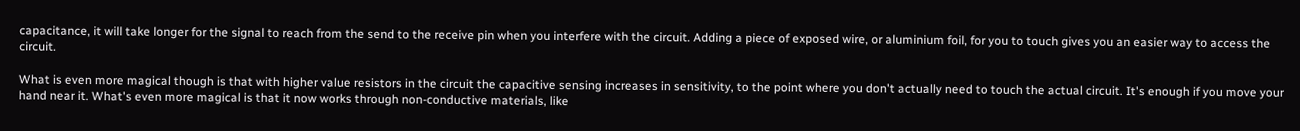capacitance, it will take longer for the signal to reach from the send to the receive pin when you interfere with the circuit. Adding a piece of exposed wire, or aluminium foil, for you to touch gives you an easier way to access the circuit.

What is even more magical though is that with higher value resistors in the circuit the capacitive sensing increases in sensitivity, to the point where you don't actually need to touch the actual circuit. It's enough if you move your hand near it. What's even more magical is that it now works through non-conductive materials, like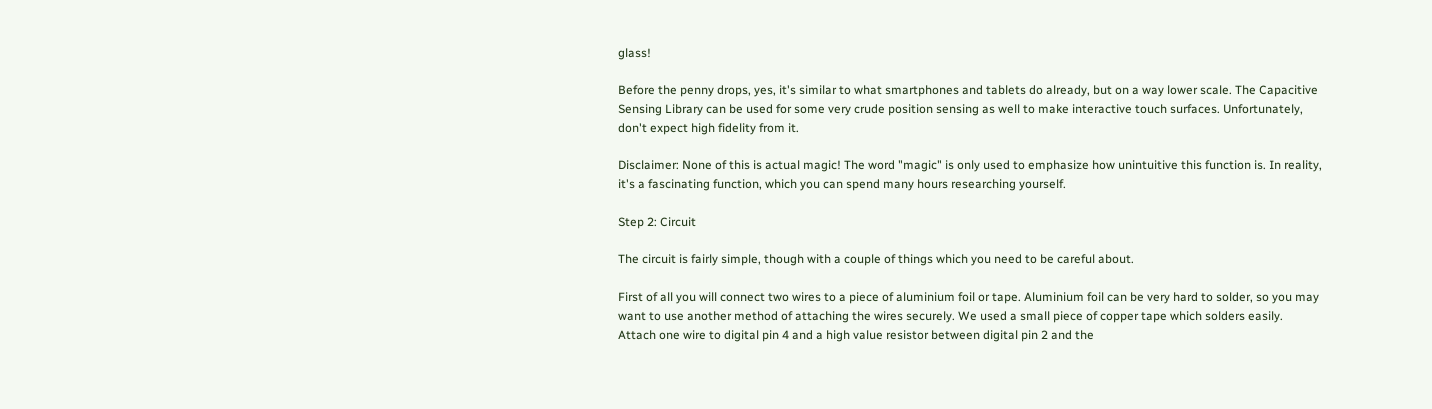glass!

Before the penny drops, yes, it's similar to what smartphones and tablets do already, but on a way lower scale. The Capacitive Sensing Library can be used for some very crude position sensing as well to make interactive touch surfaces. Unfortunately, don't expect high fidelity from it.

Disclaimer: None of this is actual magic! The word "magic" is only used to emphasize how unintuitive this function is. In reality, it's a fascinating function, which you can spend many hours researching yourself.

Step 2: Circuit

The circuit is fairly simple, though with a couple of things which you need to be careful about.

First of all you will connect two wires to a piece of aluminium foil or tape. Aluminium foil can be very hard to solder, so you may want to use another method of attaching the wires securely. We used a small piece of copper tape which solders easily. Attach one wire to digital pin 4 and a high value resistor between digital pin 2 and the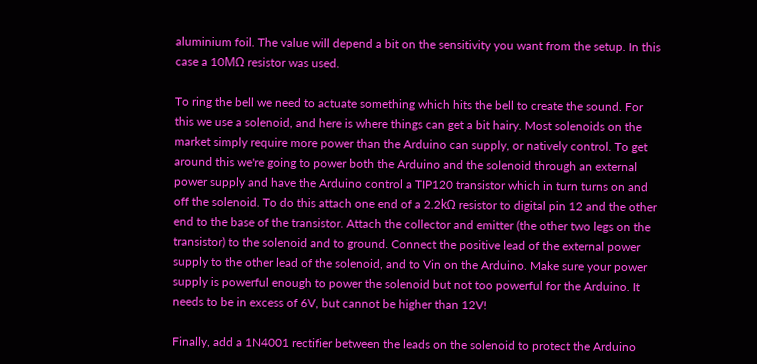aluminium foil. The value will depend a bit on the sensitivity you want from the setup. In this case a 10MΩ resistor was used.

To ring the bell we need to actuate something which hits the bell to create the sound. For this we use a solenoid, and here is where things can get a bit hairy. Most solenoids on the market simply require more power than the Arduino can supply, or natively control. To get around this we're going to power both the Arduino and the solenoid through an external power supply and have the Arduino control a TIP120 transistor which in turn turns on and off the solenoid. To do this attach one end of a 2.2kΩ resistor to digital pin 12 and the other end to the base of the transistor. Attach the collector and emitter (the other two legs on the transistor) to the solenoid and to ground. Connect the positive lead of the external power supply to the other lead of the solenoid, and to Vin on the Arduino. Make sure your power supply is powerful enough to power the solenoid but not too powerful for the Arduino. It needs to be in excess of 6V, but cannot be higher than 12V!

Finally, add a 1N4001 rectifier between the leads on the solenoid to protect the Arduino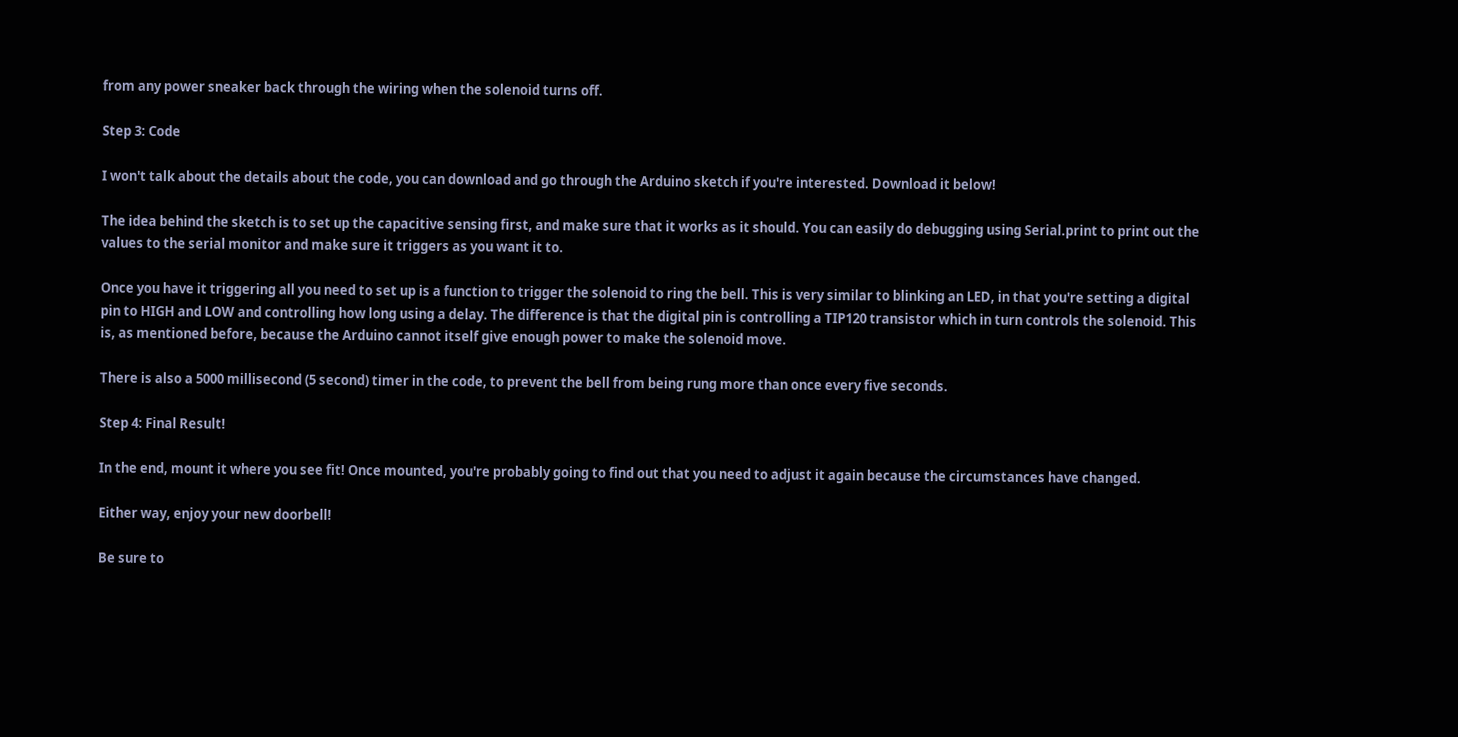from any power sneaker back through the wiring when the solenoid turns off.

Step 3: Code

I won't talk about the details about the code, you can download and go through the Arduino sketch if you're interested. Download it below!

The idea behind the sketch is to set up the capacitive sensing first, and make sure that it works as it should. You can easily do debugging using Serial.print to print out the values to the serial monitor and make sure it triggers as you want it to.

Once you have it triggering all you need to set up is a function to trigger the solenoid to ring the bell. This is very similar to blinking an LED, in that you're setting a digital pin to HIGH and LOW and controlling how long using a delay. The difference is that the digital pin is controlling a TIP120 transistor which in turn controls the solenoid. This is, as mentioned before, because the Arduino cannot itself give enough power to make the solenoid move.

There is also a 5000 millisecond (5 second) timer in the code, to prevent the bell from being rung more than once every five seconds.

Step 4: Final Result!

In the end, mount it where you see fit! Once mounted, you're probably going to find out that you need to adjust it again because the circumstances have changed.

Either way, enjoy your new doorbell!

Be sure to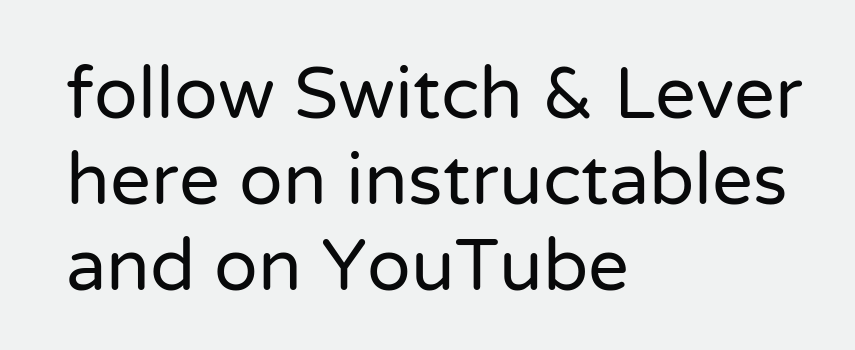follow Switch & Lever here on instructables and on YouTube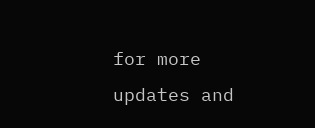for more updates and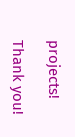projects!

Thank you!